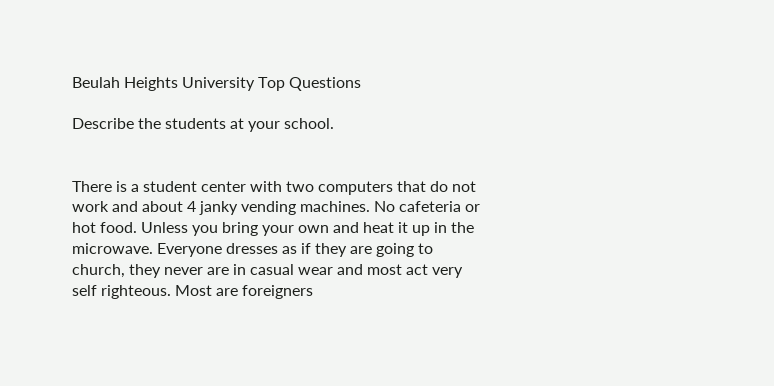Beulah Heights University Top Questions

Describe the students at your school.


There is a student center with two computers that do not work and about 4 janky vending machines. No cafeteria or hot food. Unless you bring your own and heat it up in the microwave. Everyone dresses as if they are going to church, they never are in casual wear and most act very self righteous. Most are foreigners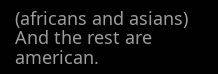(africans and asians) And the rest are american.